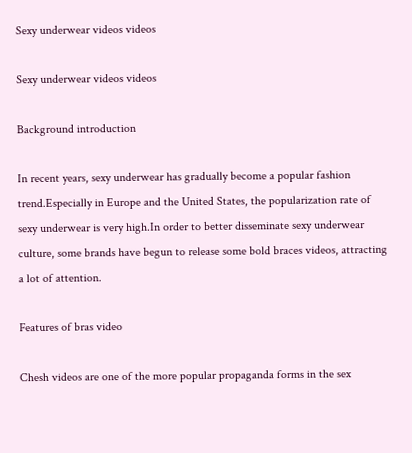Sexy underwear videos videos

Sexy underwear videos videos

Background introduction

In recent years, sexy underwear has gradually become a popular fashion trend.Especially in Europe and the United States, the popularization rate of sexy underwear is very high.In order to better disseminate sexy underwear culture, some brands have begun to release some bold braces videos, attracting a lot of attention.

Features of bras video

Chesh videos are one of the more popular propaganda forms in the sex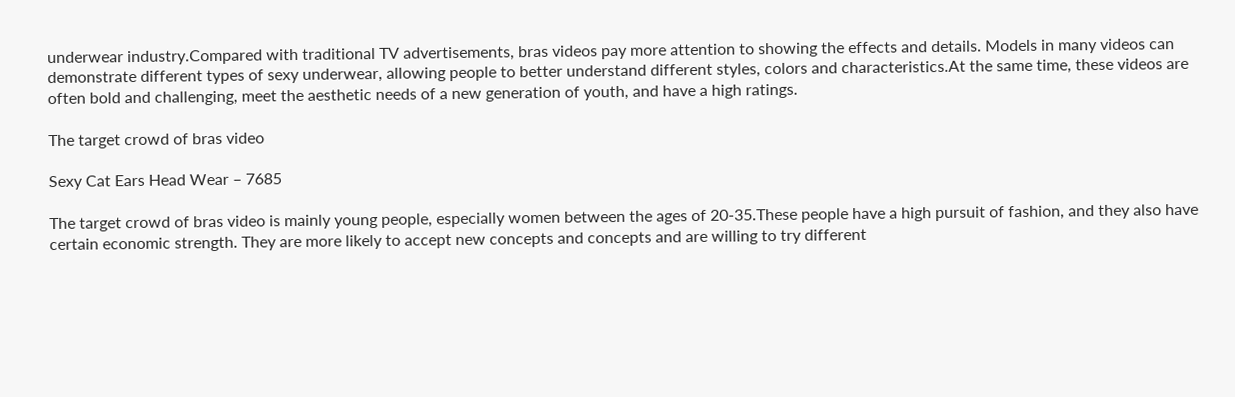underwear industry.Compared with traditional TV advertisements, bras videos pay more attention to showing the effects and details. Models in many videos can demonstrate different types of sexy underwear, allowing people to better understand different styles, colors and characteristics.At the same time, these videos are often bold and challenging, meet the aesthetic needs of a new generation of youth, and have a high ratings.

The target crowd of bras video

Sexy Cat Ears Head Wear – 7685

The target crowd of bras video is mainly young people, especially women between the ages of 20-35.These people have a high pursuit of fashion, and they also have certain economic strength. They are more likely to accept new concepts and concepts and are willing to try different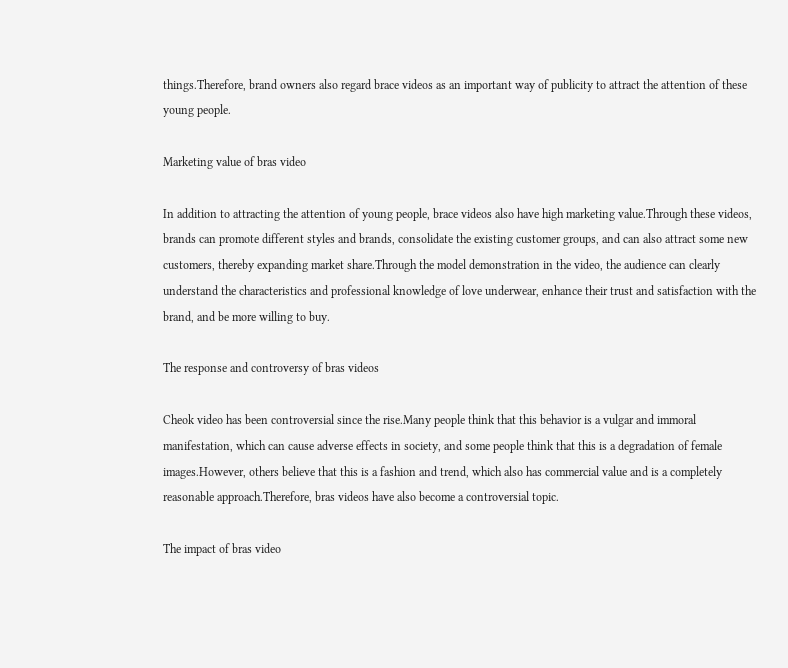things.Therefore, brand owners also regard brace videos as an important way of publicity to attract the attention of these young people.

Marketing value of bras video

In addition to attracting the attention of young people, brace videos also have high marketing value.Through these videos, brands can promote different styles and brands, consolidate the existing customer groups, and can also attract some new customers, thereby expanding market share.Through the model demonstration in the video, the audience can clearly understand the characteristics and professional knowledge of love underwear, enhance their trust and satisfaction with the brand, and be more willing to buy.

The response and controversy of bras videos

Cheok video has been controversial since the rise.Many people think that this behavior is a vulgar and immoral manifestation, which can cause adverse effects in society, and some people think that this is a degradation of female images.However, others believe that this is a fashion and trend, which also has commercial value and is a completely reasonable approach.Therefore, bras videos have also become a controversial topic.

The impact of bras video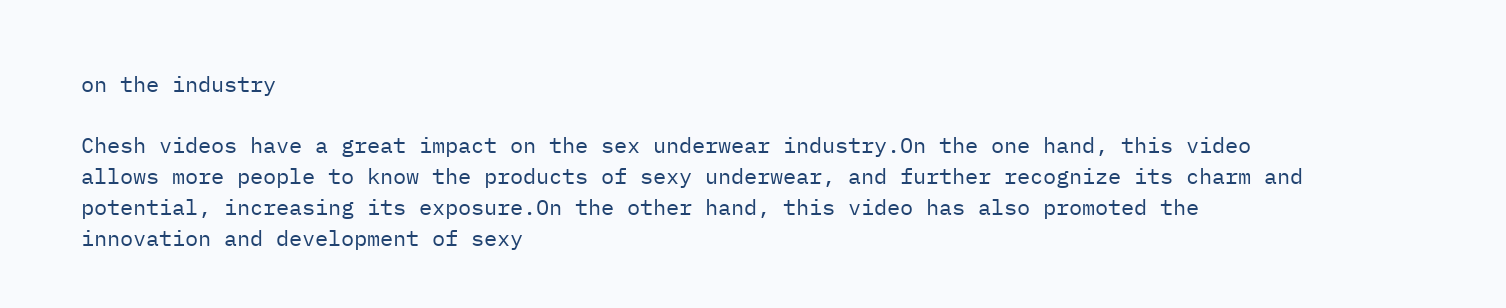on the industry

Chesh videos have a great impact on the sex underwear industry.On the one hand, this video allows more people to know the products of sexy underwear, and further recognize its charm and potential, increasing its exposure.On the other hand, this video has also promoted the innovation and development of sexy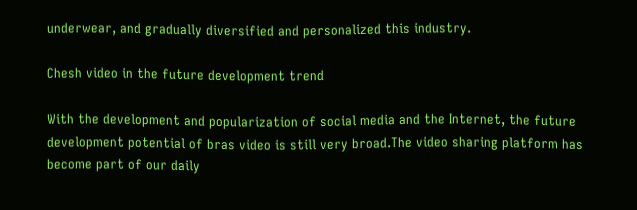underwear, and gradually diversified and personalized this industry.

Chesh video in the future development trend

With the development and popularization of social media and the Internet, the future development potential of bras video is still very broad.The video sharing platform has become part of our daily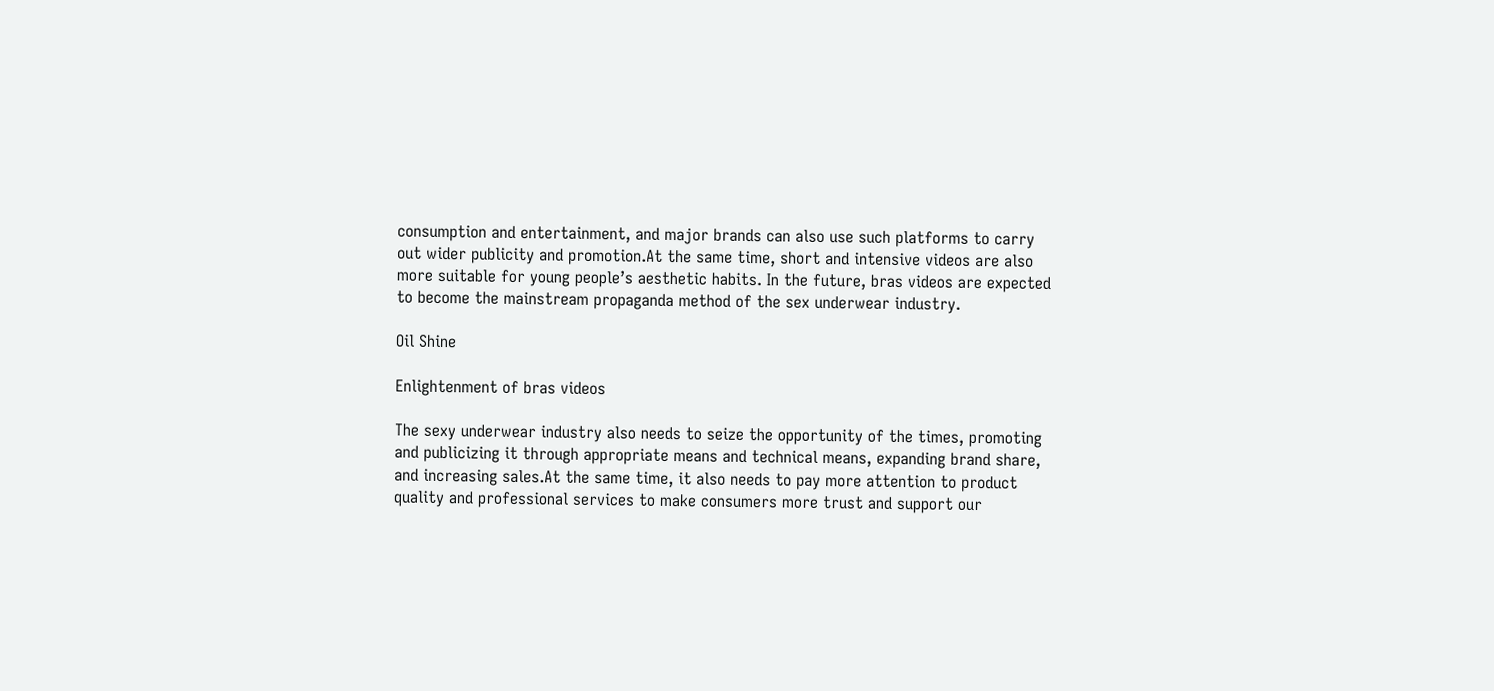consumption and entertainment, and major brands can also use such platforms to carry out wider publicity and promotion.At the same time, short and intensive videos are also more suitable for young people’s aesthetic habits. In the future, bras videos are expected to become the mainstream propaganda method of the sex underwear industry.

Oil Shine

Enlightenment of bras videos

The sexy underwear industry also needs to seize the opportunity of the times, promoting and publicizing it through appropriate means and technical means, expanding brand share, and increasing sales.At the same time, it also needs to pay more attention to product quality and professional services to make consumers more trust and support our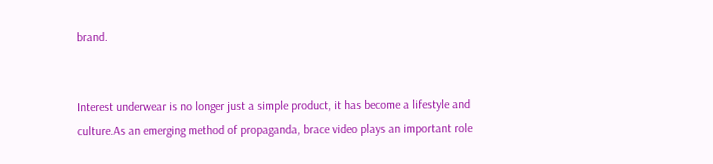brand.


Interest underwear is no longer just a simple product, it has become a lifestyle and culture.As an emerging method of propaganda, brace video plays an important role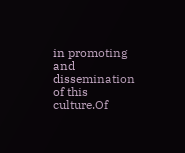in promoting and dissemination of this culture.Of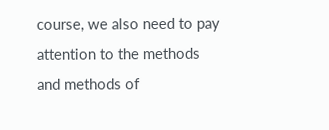course, we also need to pay attention to the methods and methods of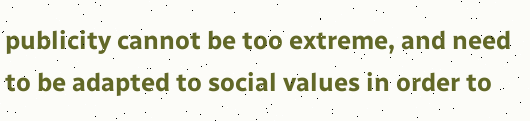publicity cannot be too extreme, and need to be adapted to social values in order to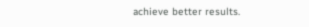achieve better results.